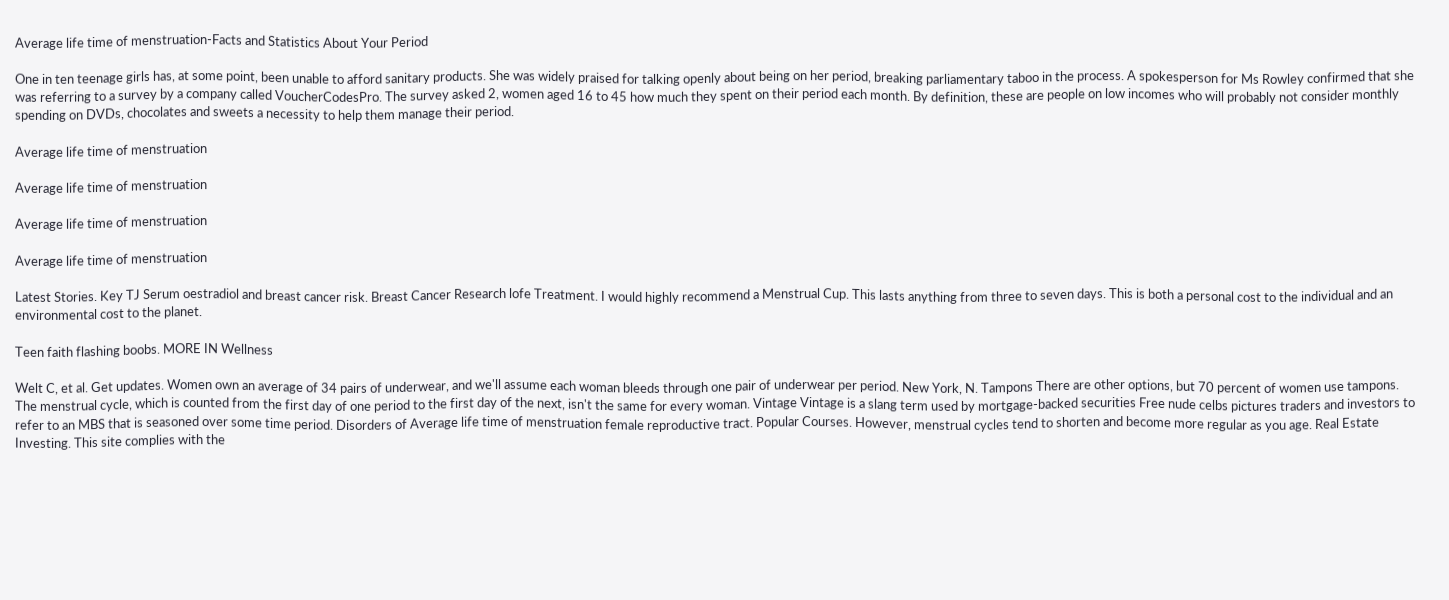Average life time of menstruation-Facts and Statistics About Your Period

One in ten teenage girls has, at some point, been unable to afford sanitary products. She was widely praised for talking openly about being on her period, breaking parliamentary taboo in the process. A spokesperson for Ms Rowley confirmed that she was referring to a survey by a company called VoucherCodesPro. The survey asked 2, women aged 16 to 45 how much they spent on their period each month. By definition, these are people on low incomes who will probably not consider monthly spending on DVDs, chocolates and sweets a necessity to help them manage their period.

Average life time of menstruation

Average life time of menstruation

Average life time of menstruation

Average life time of menstruation

Latest Stories. Key TJ Serum oestradiol and breast cancer risk. Breast Cancer Research lofe Treatment. I would highly recommend a Menstrual Cup. This lasts anything from three to seven days. This is both a personal cost to the individual and an environmental cost to the planet.

Teen faith flashing boobs. MORE IN Wellness

Welt C, et al. Get updates. Women own an average of 34 pairs of underwear, and we'll assume each woman bleeds through one pair of underwear per period. New York, N. Tampons There are other options, but 70 percent of women use tampons. The menstrual cycle, which is counted from the first day of one period to the first day of the next, isn't the same for every woman. Vintage Vintage is a slang term used by mortgage-backed securities Free nude celbs pictures traders and investors to refer to an MBS that is seasoned over some time period. Disorders of Average life time of menstruation female reproductive tract. Popular Courses. However, menstrual cycles tend to shorten and become more regular as you age. Real Estate Investing. This site complies with the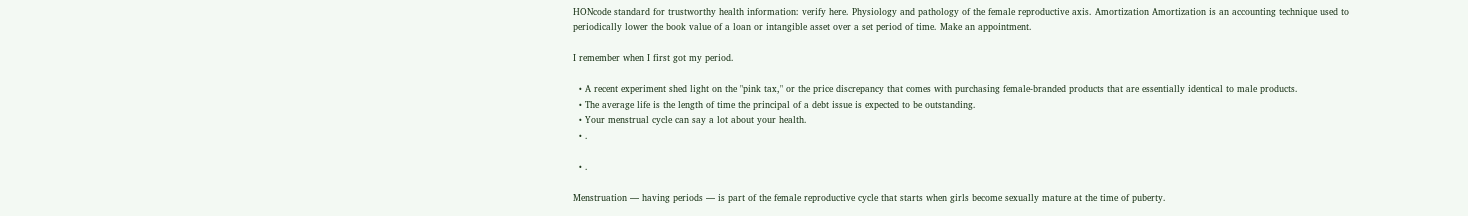HONcode standard for trustworthy health information: verify here. Physiology and pathology of the female reproductive axis. Amortization Amortization is an accounting technique used to periodically lower the book value of a loan or intangible asset over a set period of time. Make an appointment.

I remember when I first got my period.

  • A recent experiment shed light on the "pink tax," or the price discrepancy that comes with purchasing female-branded products that are essentially identical to male products.
  • The average life is the length of time the principal of a debt issue is expected to be outstanding.
  • Your menstrual cycle can say a lot about your health.
  • .

  • .

Menstruation — having periods — is part of the female reproductive cycle that starts when girls become sexually mature at the time of puberty.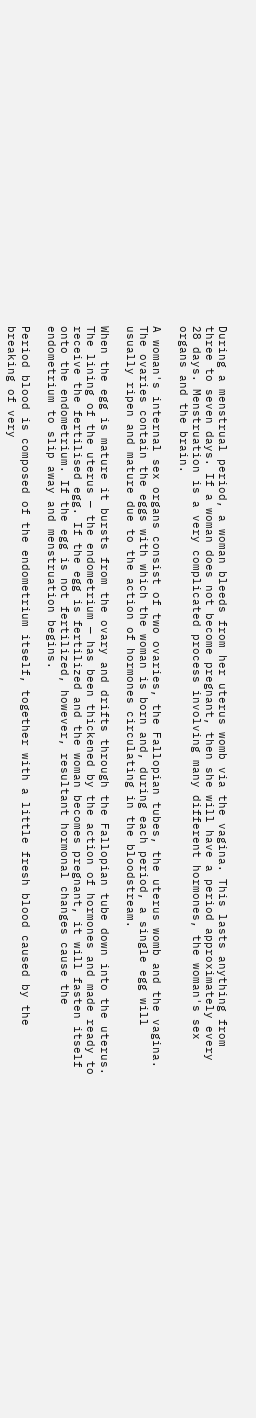During a menstrual period, a woman bleeds from her uterus womb via the vagina. This lasts anything from three to seven days. If a woman does not become pregnant, then she will have a period approximately every 28 days. Menstruation is a very complicated process involving many different hormones, the woman's sex organs and the brain.

A woman's internal sex organs consist of two ovaries, the Fallopian tubes, the uterus womb and the vagina. The ovaries contain the eggs with which the woman is born and, during each period, a single egg will usually ripen and mature due to the action of hormones circulating in the bloodstream.

When the egg is mature it bursts from the ovary and drifts through the Fallopian tube down into the uterus. The lining of the uterus — the endometrium — has been thickened by the action of hormones and made ready to receive the fertilised egg. If the egg is fertilized and the woman becomes pregnant, it will fasten itself onto the endometrium. If the egg is not fertilized, however, resultant hormonal changes cause the endometrium to slip away and menstruation begins.

Period blood is composed of the endometrium itself, together with a little fresh blood caused by the breaking of very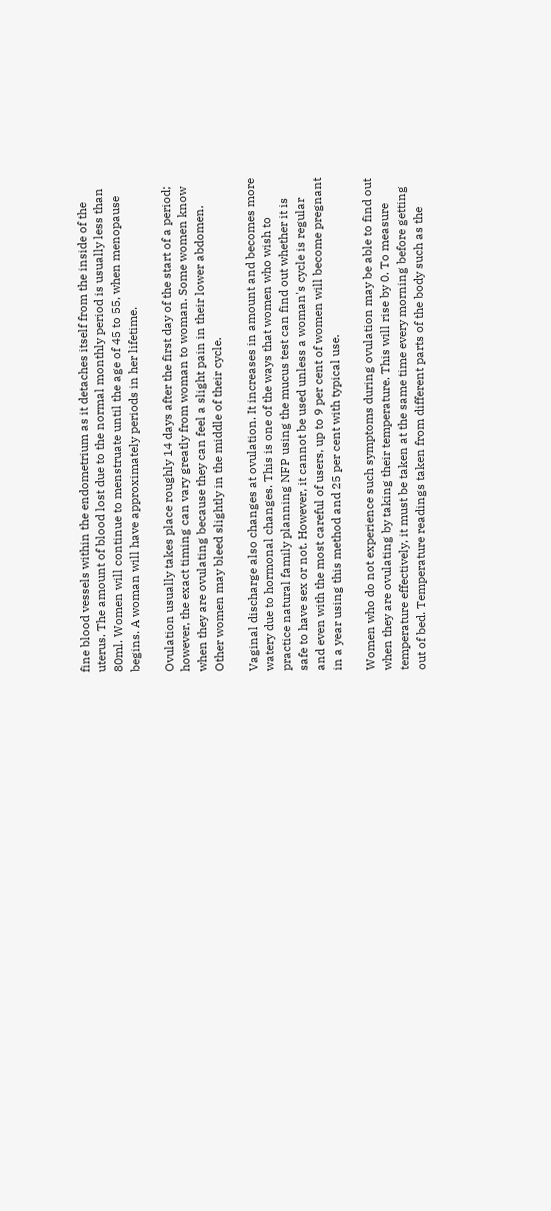fine blood vessels within the endometrium as it detaches itself from the inside of the uterus. The amount of blood lost due to the normal monthly period is usually less than 80ml. Women will continue to menstruate until the age of 45 to 55, when menopause begins. A woman will have approximately periods in her lifetime.

Ovulation usually takes place roughly 14 days after the first day of the start of a period; however, the exact timing can vary greatly from woman to woman. Some women know when they are ovulating because they can feel a slight pain in their lower abdomen. Other women may bleed slightly in the middle of their cycle.

Vaginal discharge also changes at ovulation. It increases in amount and becomes more watery due to hormonal changes. This is one of the ways that women who wish to practice natural family planning NFP using the mucus test can find out whether it is safe to have sex or not. However, it cannot be used unless a woman's cycle is regular and even with the most careful of users, up to 9 per cent of women will become pregnant in a year using this method and 25 per cent with typical use.

Women who do not experience such symptoms during ovulation may be able to find out when they are ovulating by taking their temperature. This will rise by 0. To measure temperature effectively, it must be taken at the same time every morning before getting out of bed. Temperature readings taken from different parts of the body such as the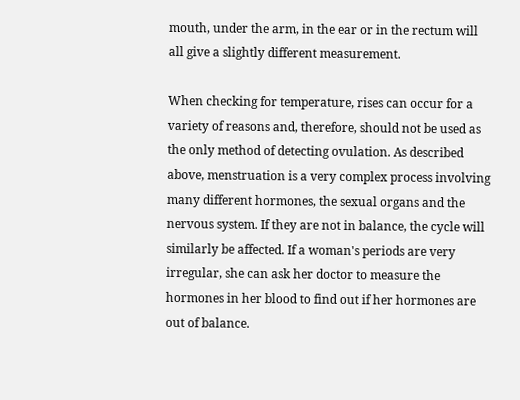mouth, under the arm, in the ear or in the rectum will all give a slightly different measurement.

When checking for temperature, rises can occur for a variety of reasons and, therefore, should not be used as the only method of detecting ovulation. As described above, menstruation is a very complex process involving many different hormones, the sexual organs and the nervous system. If they are not in balance, the cycle will similarly be affected. If a woman's periods are very irregular, she can ask her doctor to measure the hormones in her blood to find out if her hormones are out of balance.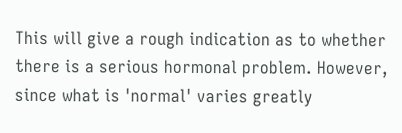This will give a rough indication as to whether there is a serious hormonal problem. However, since what is 'normal' varies greatly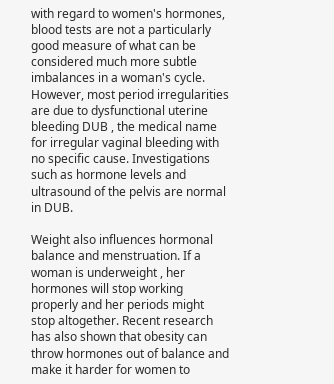with regard to women's hormones, blood tests are not a particularly good measure of what can be considered much more subtle imbalances in a woman's cycle. However, most period irregularities are due to dysfunctional uterine bleeding DUB , the medical name for irregular vaginal bleeding with no specific cause. Investigations such as hormone levels and ultrasound of the pelvis are normal in DUB.

Weight also influences hormonal balance and menstruation. If a woman is underweight , her hormones will stop working properly and her periods might stop altogether. Recent research has also shown that obesity can throw hormones out of balance and make it harder for women to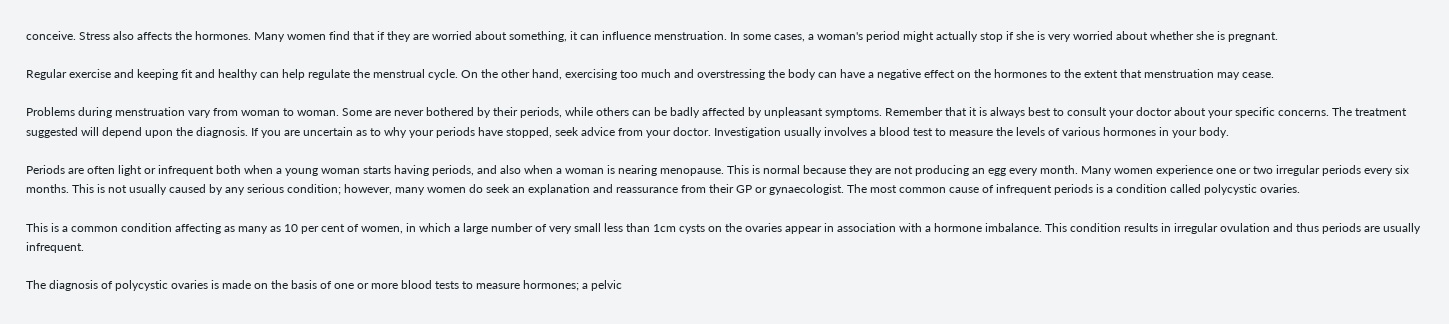conceive. Stress also affects the hormones. Many women find that if they are worried about something, it can influence menstruation. In some cases, a woman's period might actually stop if she is very worried about whether she is pregnant.

Regular exercise and keeping fit and healthy can help regulate the menstrual cycle. On the other hand, exercising too much and overstressing the body can have a negative effect on the hormones to the extent that menstruation may cease.

Problems during menstruation vary from woman to woman. Some are never bothered by their periods, while others can be badly affected by unpleasant symptoms. Remember that it is always best to consult your doctor about your specific concerns. The treatment suggested will depend upon the diagnosis. If you are uncertain as to why your periods have stopped, seek advice from your doctor. Investigation usually involves a blood test to measure the levels of various hormones in your body.

Periods are often light or infrequent both when a young woman starts having periods, and also when a woman is nearing menopause. This is normal because they are not producing an egg every month. Many women experience one or two irregular periods every six months. This is not usually caused by any serious condition; however, many women do seek an explanation and reassurance from their GP or gynaecologist. The most common cause of infrequent periods is a condition called polycystic ovaries.

This is a common condition affecting as many as 10 per cent of women, in which a large number of very small less than 1cm cysts on the ovaries appear in association with a hormone imbalance. This condition results in irregular ovulation and thus periods are usually infrequent.

The diagnosis of polycystic ovaries is made on the basis of one or more blood tests to measure hormones; a pelvic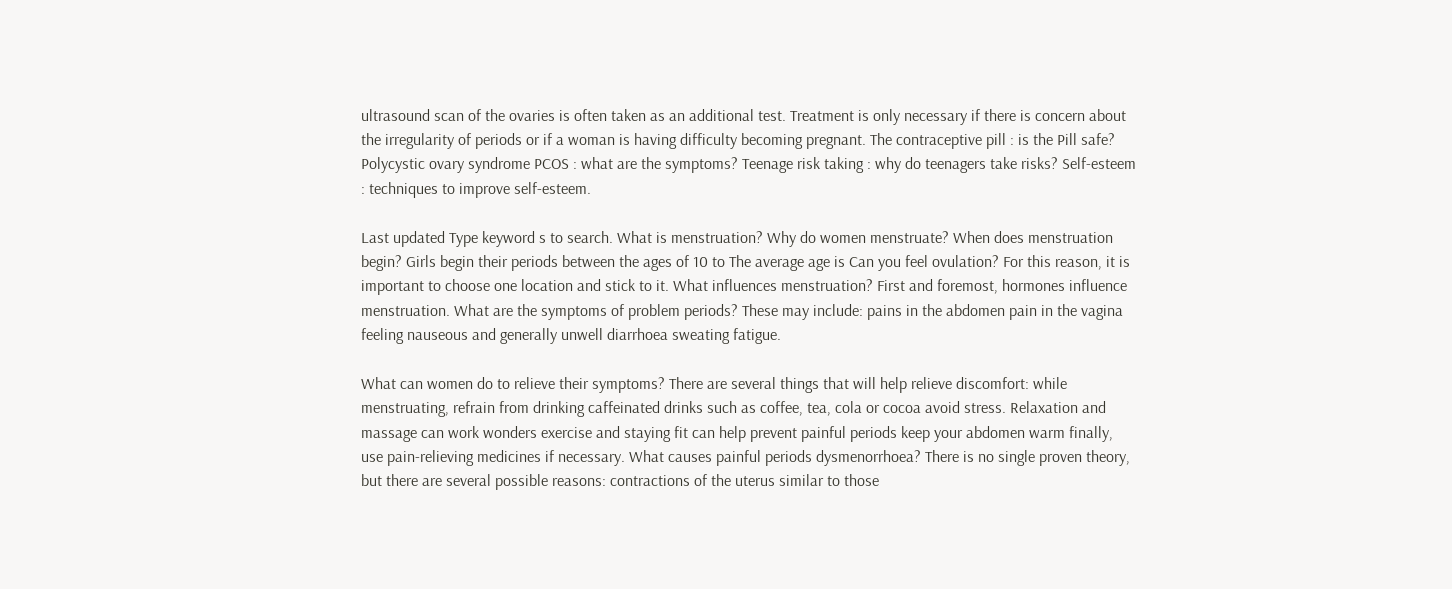ultrasound scan of the ovaries is often taken as an additional test. Treatment is only necessary if there is concern about the irregularity of periods or if a woman is having difficulty becoming pregnant. The contraceptive pill : is the Pill safe? Polycystic ovary syndrome PCOS : what are the symptoms? Teenage risk taking : why do teenagers take risks? Self-esteem : techniques to improve self-esteem.

Last updated Type keyword s to search. What is menstruation? Why do women menstruate? When does menstruation begin? Girls begin their periods between the ages of 10 to The average age is Can you feel ovulation? For this reason, it is important to choose one location and stick to it. What influences menstruation? First and foremost, hormones influence menstruation. What are the symptoms of problem periods? These may include: pains in the abdomen pain in the vagina feeling nauseous and generally unwell diarrhoea sweating fatigue.

What can women do to relieve their symptoms? There are several things that will help relieve discomfort: while menstruating, refrain from drinking caffeinated drinks such as coffee, tea, cola or cocoa avoid stress. Relaxation and massage can work wonders exercise and staying fit can help prevent painful periods keep your abdomen warm finally, use pain-relieving medicines if necessary. What causes painful periods dysmenorrhoea? There is no single proven theory, but there are several possible reasons: contractions of the uterus similar to those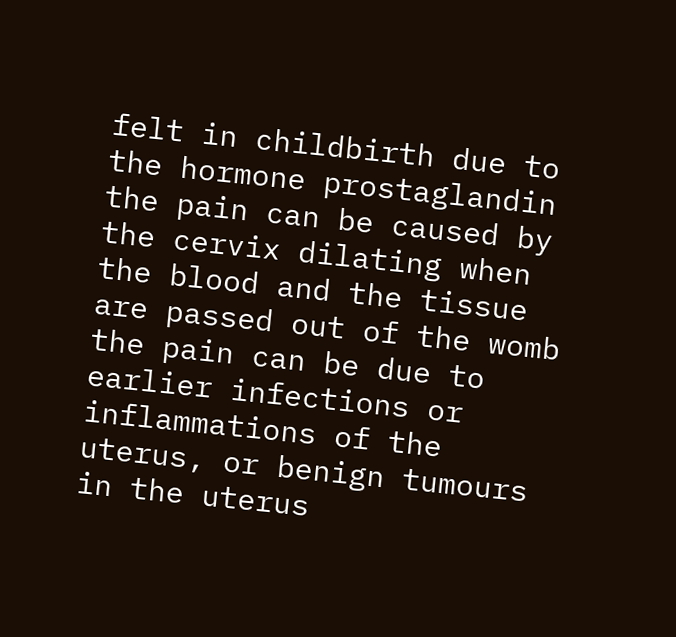felt in childbirth due to the hormone prostaglandin the pain can be caused by the cervix dilating when the blood and the tissue are passed out of the womb the pain can be due to earlier infections or inflammations of the uterus, or benign tumours in the uterus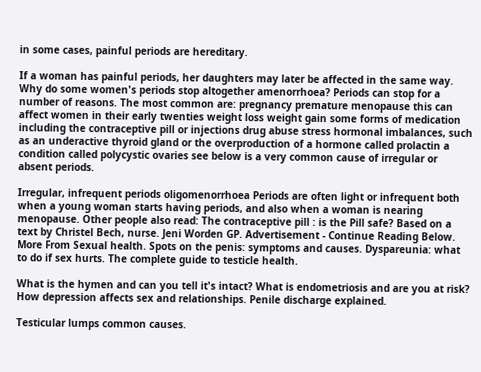in some cases, painful periods are hereditary.

If a woman has painful periods, her daughters may later be affected in the same way. Why do some women's periods stop altogether amenorrhoea? Periods can stop for a number of reasons. The most common are: pregnancy premature menopause this can affect women in their early twenties weight loss weight gain some forms of medication including the contraceptive pill or injections drug abuse stress hormonal imbalances, such as an underactive thyroid gland or the overproduction of a hormone called prolactin a condition called polycystic ovaries see below is a very common cause of irregular or absent periods.

Irregular, infrequent periods oligomenorrhoea Periods are often light or infrequent both when a young woman starts having periods, and also when a woman is nearing menopause. Other people also read: The contraceptive pill : is the Pill safe? Based on a text by Christel Bech, nurse. Jeni Worden GP. Advertisement - Continue Reading Below. More From Sexual health. Spots on the penis: symptoms and causes. Dyspareunia: what to do if sex hurts. The complete guide to testicle health.

What is the hymen and can you tell it's intact? What is endometriosis and are you at risk? How depression affects sex and relationships. Penile discharge explained.

Testicular lumps common causes.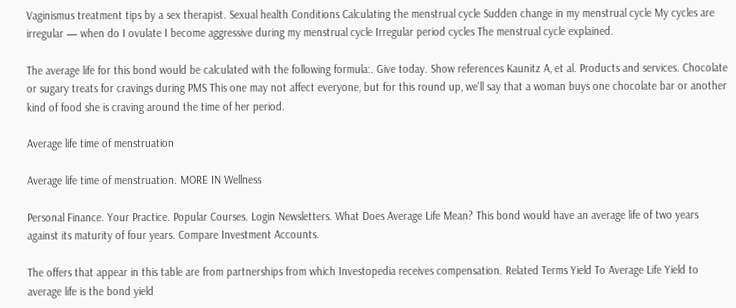Vaginismus treatment tips by a sex therapist. Sexual health Conditions Calculating the menstrual cycle Sudden change in my menstrual cycle My cycles are irregular — when do I ovulate I become aggressive during my menstrual cycle Irregular period cycles The menstrual cycle explained.

The average life for this bond would be calculated with the following formula:. Give today. Show references Kaunitz A, et al. Products and services. Chocolate or sugary treats for cravings during PMS This one may not affect everyone, but for this round up, we'll say that a woman buys one chocolate bar or another kind of food she is craving around the time of her period.

Average life time of menstruation

Average life time of menstruation. MORE IN Wellness

Personal Finance. Your Practice. Popular Courses. Login Newsletters. What Does Average Life Mean? This bond would have an average life of two years against its maturity of four years. Compare Investment Accounts.

The offers that appear in this table are from partnerships from which Investopedia receives compensation. Related Terms Yield To Average Life Yield to average life is the bond yield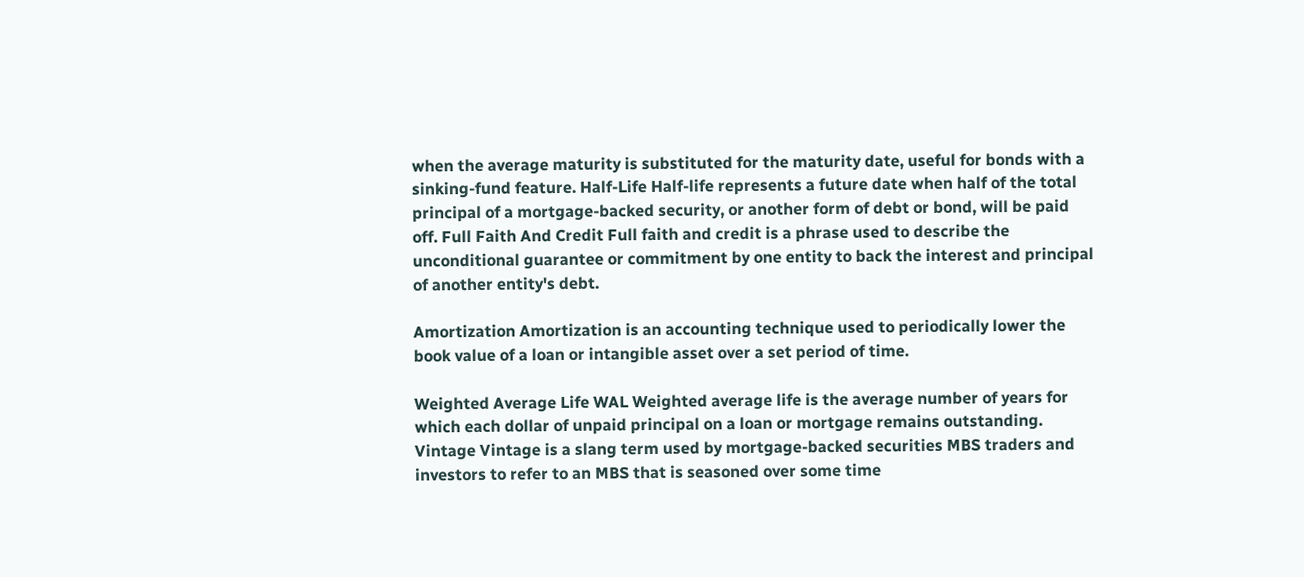when the average maturity is substituted for the maturity date, useful for bonds with a sinking-fund feature. Half-Life Half-life represents a future date when half of the total principal of a mortgage-backed security, or another form of debt or bond, will be paid off. Full Faith And Credit Full faith and credit is a phrase used to describe the unconditional guarantee or commitment by one entity to back the interest and principal of another entity's debt.

Amortization Amortization is an accounting technique used to periodically lower the book value of a loan or intangible asset over a set period of time.

Weighted Average Life WAL Weighted average life is the average number of years for which each dollar of unpaid principal on a loan or mortgage remains outstanding. Vintage Vintage is a slang term used by mortgage-backed securities MBS traders and investors to refer to an MBS that is seasoned over some time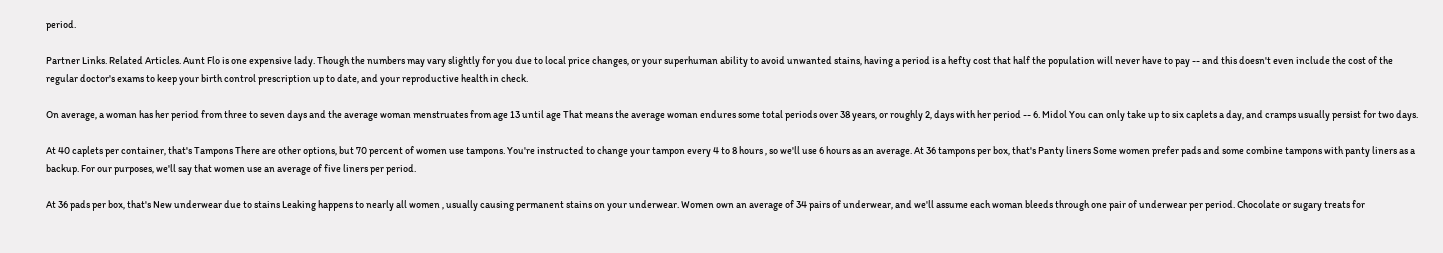period.

Partner Links. Related Articles. Aunt Flo is one expensive lady. Though the numbers may vary slightly for you due to local price changes, or your superhuman ability to avoid unwanted stains, having a period is a hefty cost that half the population will never have to pay -- and this doesn't even include the cost of the regular doctor's exams to keep your birth control prescription up to date, and your reproductive health in check.

On average, a woman has her period from three to seven days and the average woman menstruates from age 13 until age That means the average woman endures some total periods over 38 years, or roughly 2, days with her period -- 6. Midol You can only take up to six caplets a day, and cramps usually persist for two days.

At 40 caplets per container, that's Tampons There are other options, but 70 percent of women use tampons. You're instructed to change your tampon every 4 to 8 hours , so we'll use 6 hours as an average. At 36 tampons per box, that's Panty liners Some women prefer pads and some combine tampons with panty liners as a backup. For our purposes, we'll say that women use an average of five liners per period.

At 36 pads per box, that's New underwear due to stains Leaking happens to nearly all women , usually causing permanent stains on your underwear. Women own an average of 34 pairs of underwear, and we'll assume each woman bleeds through one pair of underwear per period. Chocolate or sugary treats for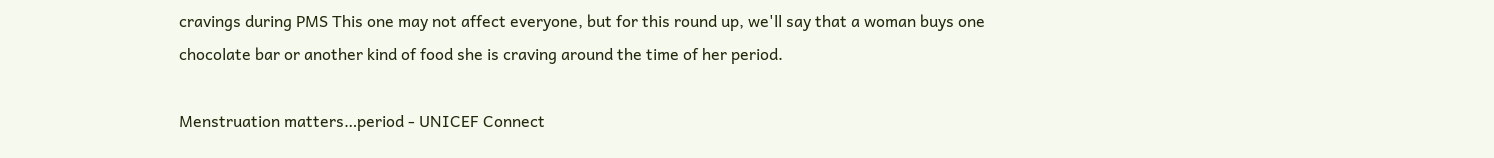cravings during PMS This one may not affect everyone, but for this round up, we'll say that a woman buys one chocolate bar or another kind of food she is craving around the time of her period.

Menstruation matters…period - UNICEF Connect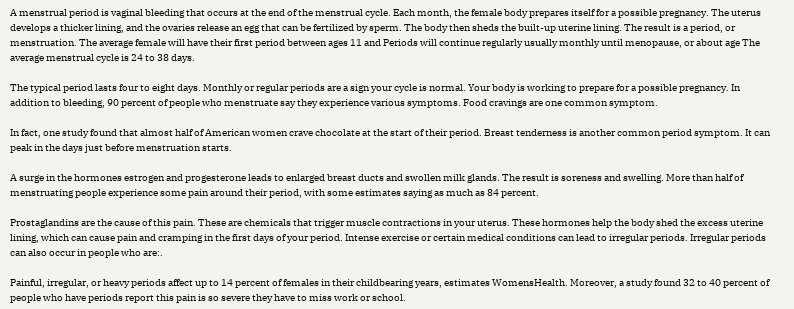A menstrual period is vaginal bleeding that occurs at the end of the menstrual cycle. Each month, the female body prepares itself for a possible pregnancy. The uterus develops a thicker lining, and the ovaries release an egg that can be fertilized by sperm. The body then sheds the built-up uterine lining. The result is a period, or menstruation. The average female will have their first period between ages 11 and Periods will continue regularly usually monthly until menopause, or about age The average menstrual cycle is 24 to 38 days.

The typical period lasts four to eight days. Monthly or regular periods are a sign your cycle is normal. Your body is working to prepare for a possible pregnancy. In addition to bleeding, 90 percent of people who menstruate say they experience various symptoms. Food cravings are one common symptom.

In fact, one study found that almost half of American women crave chocolate at the start of their period. Breast tenderness is another common period symptom. It can peak in the days just before menstruation starts.

A surge in the hormones estrogen and progesterone leads to enlarged breast ducts and swollen milk glands. The result is soreness and swelling. More than half of menstruating people experience some pain around their period, with some estimates saying as much as 84 percent.

Prostaglandins are the cause of this pain. These are chemicals that trigger muscle contractions in your uterus. These hormones help the body shed the excess uterine lining, which can cause pain and cramping in the first days of your period. Intense exercise or certain medical conditions can lead to irregular periods. Irregular periods can also occur in people who are:.

Painful, irregular, or heavy periods affect up to 14 percent of females in their childbearing years, estimates WomensHealth. Moreover, a study found 32 to 40 percent of people who have periods report this pain is so severe they have to miss work or school.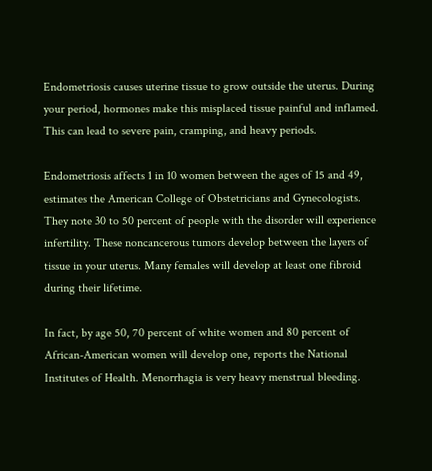Endometriosis causes uterine tissue to grow outside the uterus. During your period, hormones make this misplaced tissue painful and inflamed. This can lead to severe pain, cramping, and heavy periods.

Endometriosis affects 1 in 10 women between the ages of 15 and 49, estimates the American College of Obstetricians and Gynecologists. They note 30 to 50 percent of people with the disorder will experience infertility. These noncancerous tumors develop between the layers of tissue in your uterus. Many females will develop at least one fibroid during their lifetime.

In fact, by age 50, 70 percent of white women and 80 percent of African-American women will develop one, reports the National Institutes of Health. Menorrhagia is very heavy menstrual bleeding.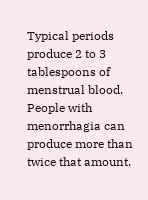Typical periods produce 2 to 3 tablespoons of menstrual blood. People with menorrhagia can produce more than twice that amount.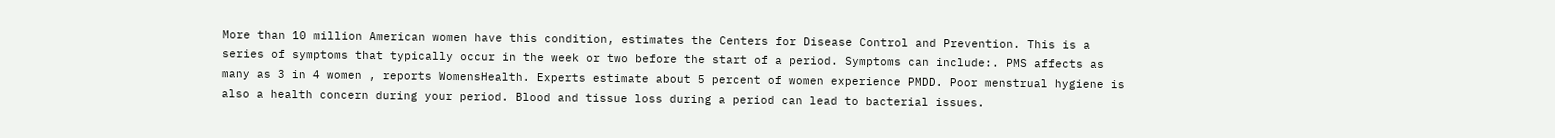More than 10 million American women have this condition, estimates the Centers for Disease Control and Prevention. This is a series of symptoms that typically occur in the week or two before the start of a period. Symptoms can include:. PMS affects as many as 3 in 4 women , reports WomensHealth. Experts estimate about 5 percent of women experience PMDD. Poor menstrual hygiene is also a health concern during your period. Blood and tissue loss during a period can lead to bacterial issues.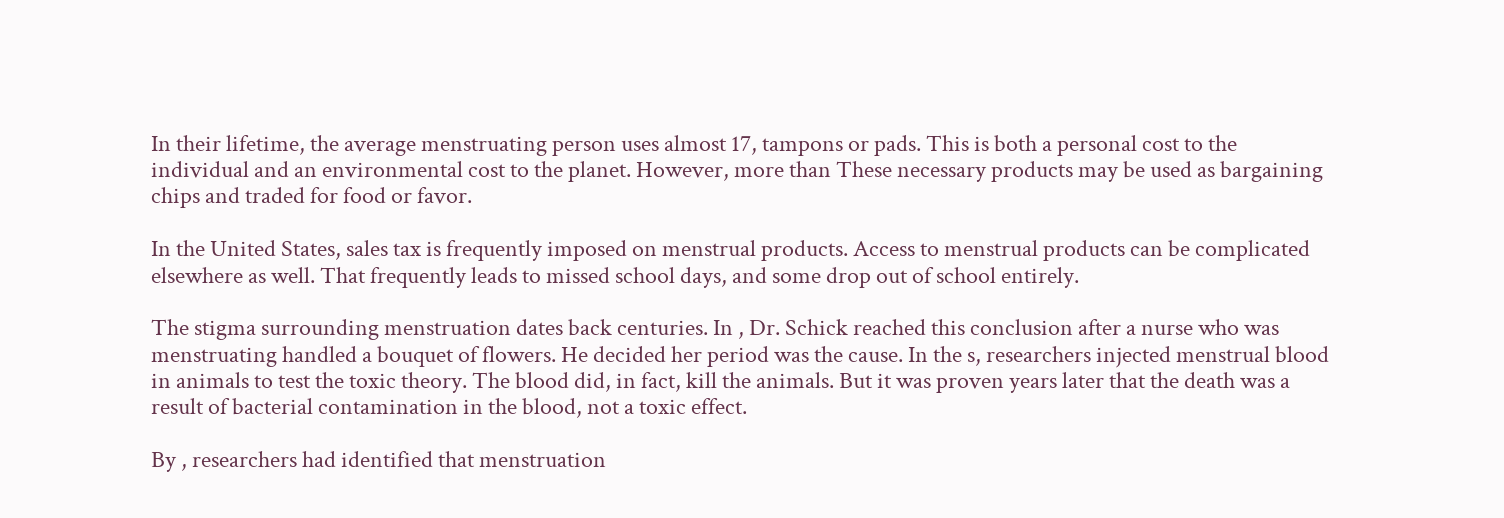In their lifetime, the average menstruating person uses almost 17, tampons or pads. This is both a personal cost to the individual and an environmental cost to the planet. However, more than These necessary products may be used as bargaining chips and traded for food or favor.

In the United States, sales tax is frequently imposed on menstrual products. Access to menstrual products can be complicated elsewhere as well. That frequently leads to missed school days, and some drop out of school entirely.

The stigma surrounding menstruation dates back centuries. In , Dr. Schick reached this conclusion after a nurse who was menstruating handled a bouquet of flowers. He decided her period was the cause. In the s, researchers injected menstrual blood in animals to test the toxic theory. The blood did, in fact, kill the animals. But it was proven years later that the death was a result of bacterial contamination in the blood, not a toxic effect.

By , researchers had identified that menstruation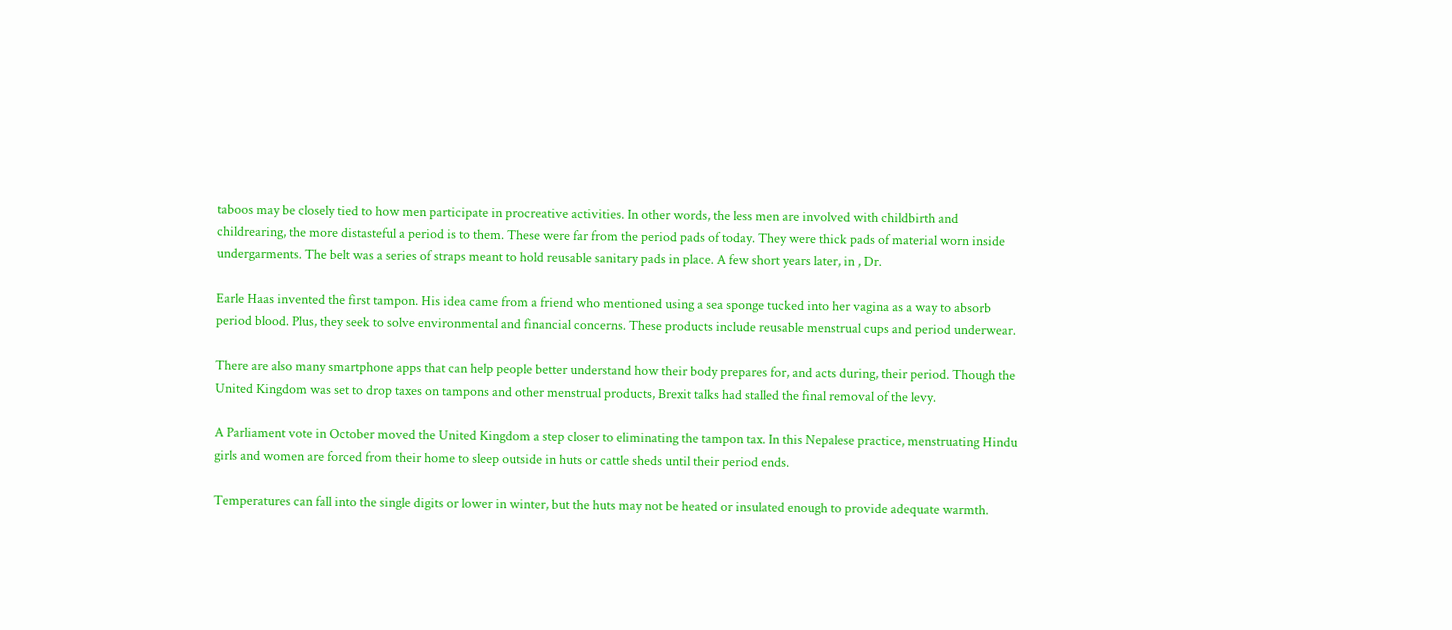taboos may be closely tied to how men participate in procreative activities. In other words, the less men are involved with childbirth and childrearing, the more distasteful a period is to them. These were far from the period pads of today. They were thick pads of material worn inside undergarments. The belt was a series of straps meant to hold reusable sanitary pads in place. A few short years later, in , Dr.

Earle Haas invented the first tampon. His idea came from a friend who mentioned using a sea sponge tucked into her vagina as a way to absorb period blood. Plus, they seek to solve environmental and financial concerns. These products include reusable menstrual cups and period underwear.

There are also many smartphone apps that can help people better understand how their body prepares for, and acts during, their period. Though the United Kingdom was set to drop taxes on tampons and other menstrual products, Brexit talks had stalled the final removal of the levy.

A Parliament vote in October moved the United Kingdom a step closer to eliminating the tampon tax. In this Nepalese practice, menstruating Hindu girls and women are forced from their home to sleep outside in huts or cattle sheds until their period ends.

Temperatures can fall into the single digits or lower in winter, but the huts may not be heated or insulated enough to provide adequate warmth.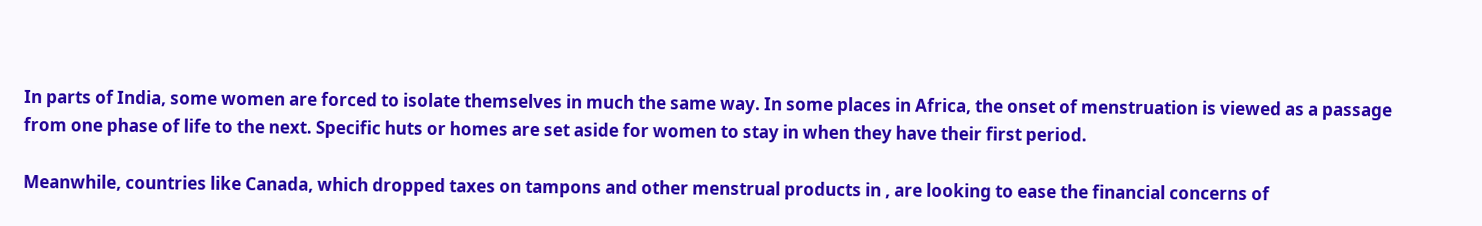In parts of India, some women are forced to isolate themselves in much the same way. In some places in Africa, the onset of menstruation is viewed as a passage from one phase of life to the next. Specific huts or homes are set aside for women to stay in when they have their first period.

Meanwhile, countries like Canada, which dropped taxes on tampons and other menstrual products in , are looking to ease the financial concerns of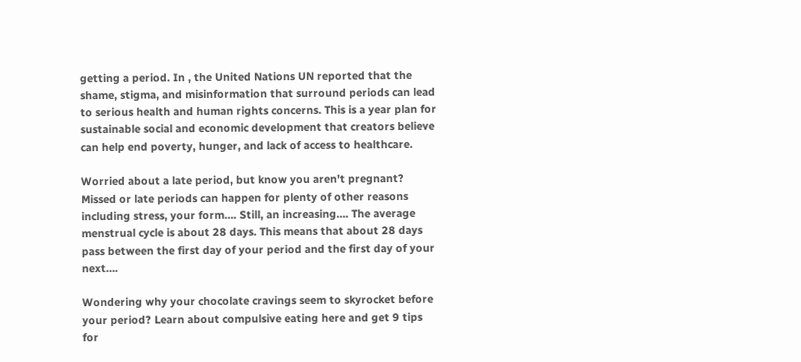getting a period. In , the United Nations UN reported that the shame, stigma, and misinformation that surround periods can lead to serious health and human rights concerns. This is a year plan for sustainable social and economic development that creators believe can help end poverty, hunger, and lack of access to healthcare.

Worried about a late period, but know you aren't pregnant? Missed or late periods can happen for plenty of other reasons including stress, your form…. Still, an increasing…. The average menstrual cycle is about 28 days. This means that about 28 days pass between the first day of your period and the first day of your next….

Wondering why your chocolate cravings seem to skyrocket before your period? Learn about compulsive eating here and get 9 tips for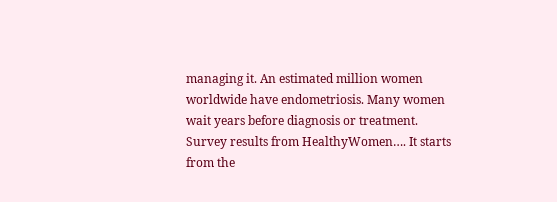managing it. An estimated million women worldwide have endometriosis. Many women wait years before diagnosis or treatment. Survey results from HealthyWomen…. It starts from the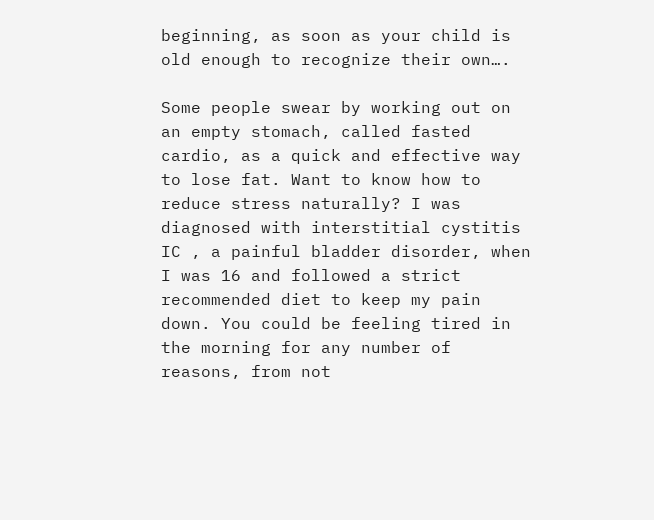beginning, as soon as your child is old enough to recognize their own….

Some people swear by working out on an empty stomach, called fasted cardio, as a quick and effective way to lose fat. Want to know how to reduce stress naturally? I was diagnosed with interstitial cystitis IC , a painful bladder disorder, when I was 16 and followed a strict recommended diet to keep my pain down. You could be feeling tired in the morning for any number of reasons, from not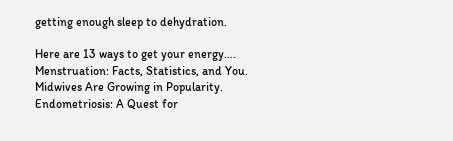getting enough sleep to dehydration.

Here are 13 ways to get your energy…. Menstruation: Facts, Statistics, and You. Midwives Are Growing in Popularity. Endometriosis: A Quest for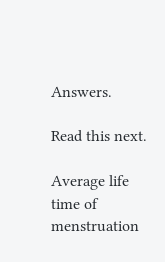Answers.

Read this next.

Average life time of menstruation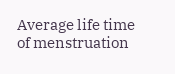Average life time of menstruation